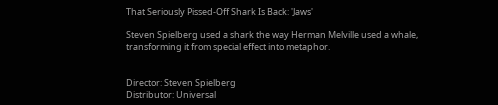That Seriously Pissed-Off Shark Is Back: 'Jaws'

Steven Spielberg used a shark the way Herman Melville used a whale, transforming it from special effect into metaphor.


Director: Steven Spielberg
Distributor: Universal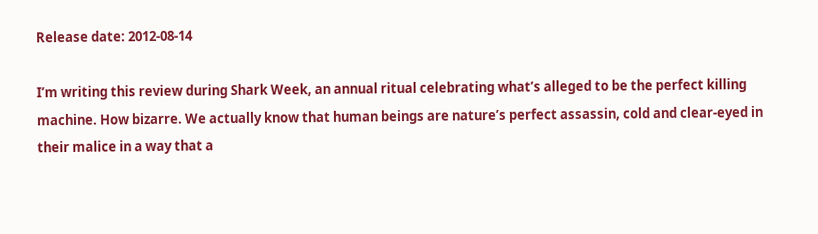Release date: 2012-08-14

I’m writing this review during Shark Week, an annual ritual celebrating what’s alleged to be the perfect killing machine. How bizarre. We actually know that human beings are nature’s perfect assassin, cold and clear-eyed in their malice in a way that a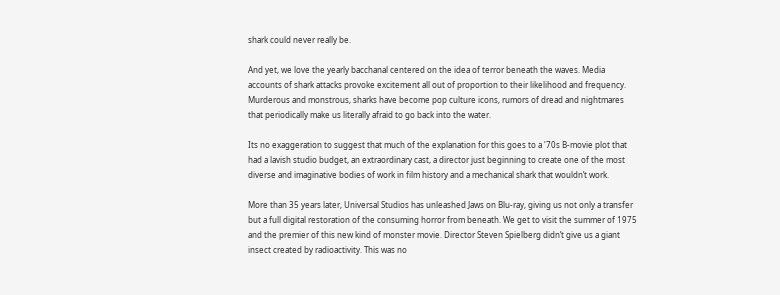shark could never really be.

And yet, we love the yearly bacchanal centered on the idea of terror beneath the waves. Media accounts of shark attacks provoke excitement all out of proportion to their likelihood and frequency. Murderous and monstrous, sharks have become pop culture icons, rumors of dread and nightmares that periodically make us literally afraid to go back into the water.

Its no exaggeration to suggest that much of the explanation for this goes to a '70s B-movie plot that had a lavish studio budget, an extraordinary cast, a director just beginning to create one of the most diverse and imaginative bodies of work in film history and a mechanical shark that wouldn’t work.

More than 35 years later, Universal Studios has unleashed Jaws on Blu-ray, giving us not only a transfer but a full digital restoration of the consuming horror from beneath. We get to visit the summer of 1975 and the premier of this new kind of monster movie. Director Steven Spielberg didn’t give us a giant insect created by radioactivity. This was no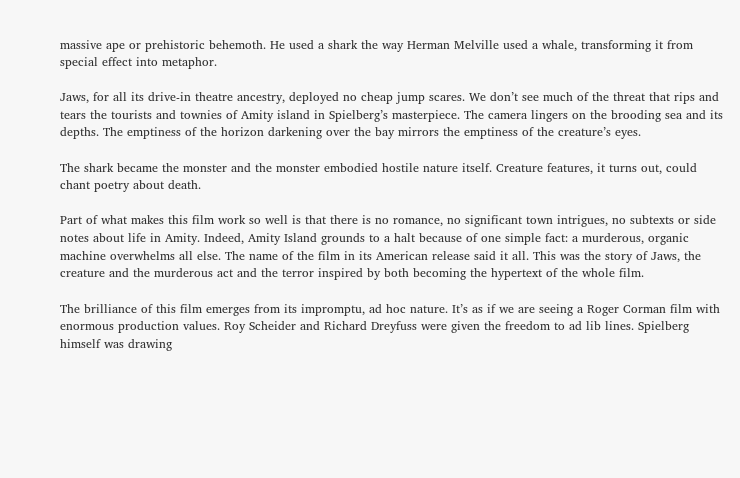massive ape or prehistoric behemoth. He used a shark the way Herman Melville used a whale, transforming it from special effect into metaphor.

Jaws, for all its drive-in theatre ancestry, deployed no cheap jump scares. We don’t see much of the threat that rips and tears the tourists and townies of Amity island in Spielberg’s masterpiece. The camera lingers on the brooding sea and its depths. The emptiness of the horizon darkening over the bay mirrors the emptiness of the creature’s eyes.

The shark became the monster and the monster embodied hostile nature itself. Creature features, it turns out, could chant poetry about death.

Part of what makes this film work so well is that there is no romance, no significant town intrigues, no subtexts or side notes about life in Amity. Indeed, Amity Island grounds to a halt because of one simple fact: a murderous, organic machine overwhelms all else. The name of the film in its American release said it all. This was the story of Jaws, the creature and the murderous act and the terror inspired by both becoming the hypertext of the whole film.

The brilliance of this film emerges from its impromptu, ad hoc nature. It’s as if we are seeing a Roger Corman film with enormous production values. Roy Scheider and Richard Dreyfuss were given the freedom to ad lib lines. Spielberg himself was drawing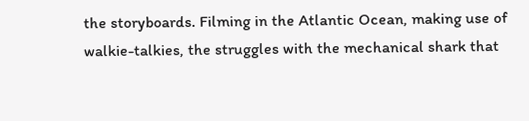the storyboards. Filming in the Atlantic Ocean, making use of walkie-talkies, the struggles with the mechanical shark that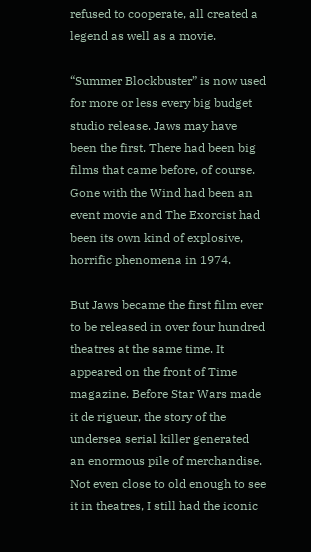refused to cooperate, all created a legend as well as a movie.

“Summer Blockbuster” is now used for more or less every big budget studio release. Jaws may have been the first. There had been big films that came before, of course. Gone with the Wind had been an event movie and The Exorcist had been its own kind of explosive, horrific phenomena in 1974.

But Jaws became the first film ever to be released in over four hundred theatres at the same time. It appeared on the front of Time magazine. Before Star Wars made it de rigueur, the story of the undersea serial killer generated an enormous pile of merchandise. Not even close to old enough to see it in theatres, I still had the iconic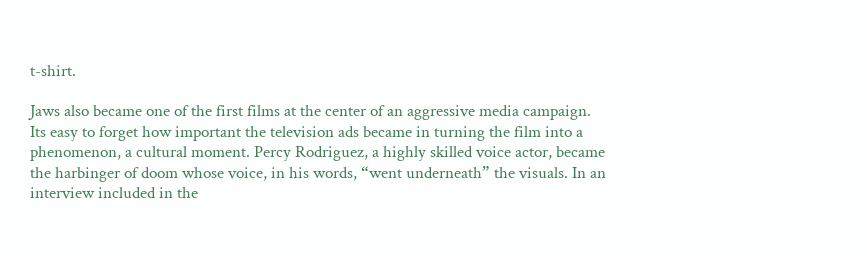t-shirt.

Jaws also became one of the first films at the center of an aggressive media campaign. Its easy to forget how important the television ads became in turning the film into a phenomenon, a cultural moment. Percy Rodriguez, a highly skilled voice actor, became the harbinger of doom whose voice, in his words, “went underneath” the visuals. In an interview included in the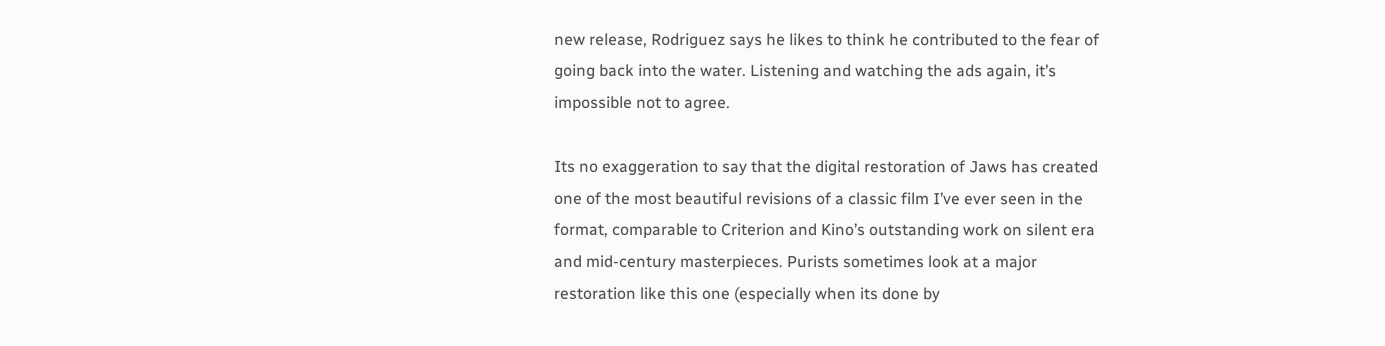new release, Rodriguez says he likes to think he contributed to the fear of going back into the water. Listening and watching the ads again, it’s impossible not to agree.

Its no exaggeration to say that the digital restoration of Jaws has created one of the most beautiful revisions of a classic film I’ve ever seen in the format, comparable to Criterion and Kino’s outstanding work on silent era and mid-century masterpieces. Purists sometimes look at a major restoration like this one (especially when its done by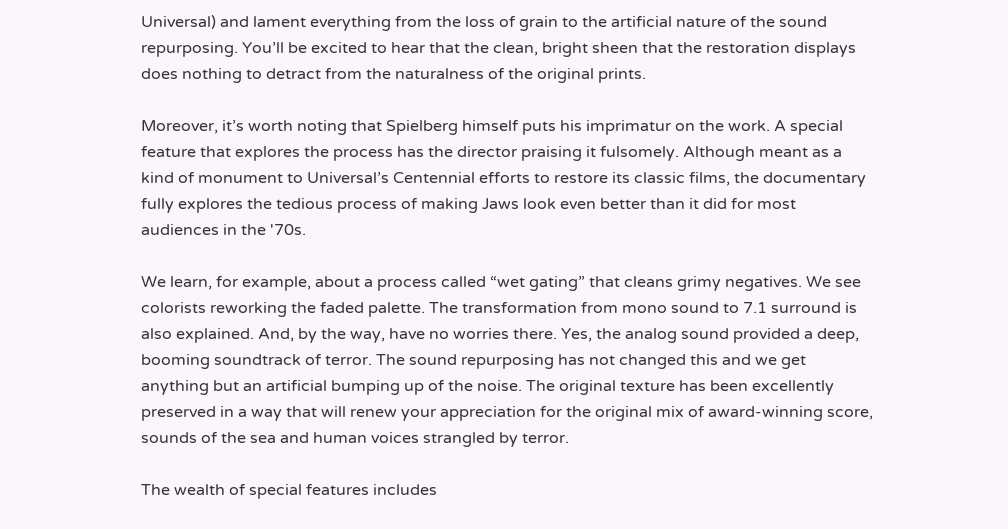Universal) and lament everything from the loss of grain to the artificial nature of the sound repurposing. You’ll be excited to hear that the clean, bright sheen that the restoration displays does nothing to detract from the naturalness of the original prints.

Moreover, it’s worth noting that Spielberg himself puts his imprimatur on the work. A special feature that explores the process has the director praising it fulsomely. Although meant as a kind of monument to Universal’s Centennial efforts to restore its classic films, the documentary fully explores the tedious process of making Jaws look even better than it did for most audiences in the '70s.

We learn, for example, about a process called “wet gating” that cleans grimy negatives. We see colorists reworking the faded palette. The transformation from mono sound to 7.1 surround is also explained. And, by the way, have no worries there. Yes, the analog sound provided a deep, booming soundtrack of terror. The sound repurposing has not changed this and we get anything but an artificial bumping up of the noise. The original texture has been excellently preserved in a way that will renew your appreciation for the original mix of award-winning score, sounds of the sea and human voices strangled by terror.

The wealth of special features includes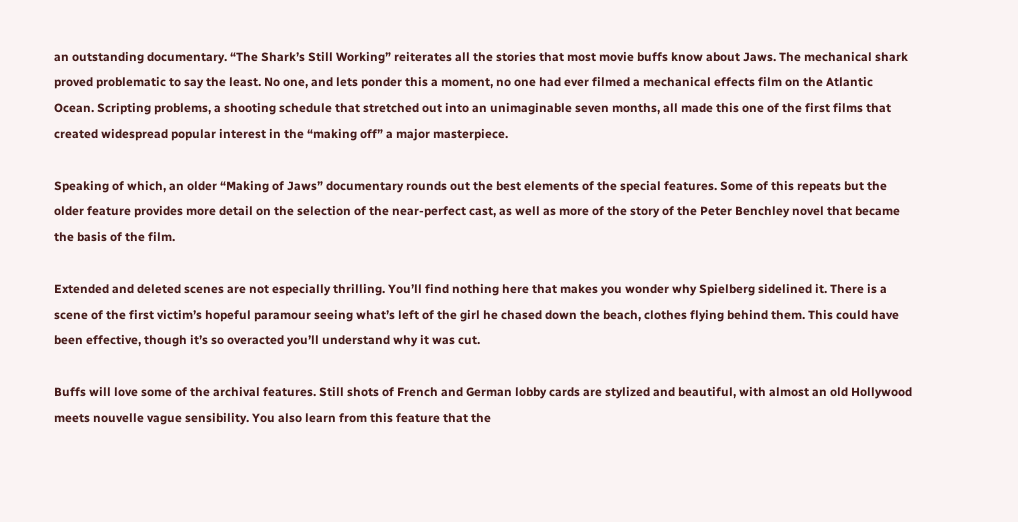an outstanding documentary. “The Shark’s Still Working” reiterates all the stories that most movie buffs know about Jaws. The mechanical shark proved problematic to say the least. No one, and lets ponder this a moment, no one had ever filmed a mechanical effects film on the Atlantic Ocean. Scripting problems, a shooting schedule that stretched out into an unimaginable seven months, all made this one of the first films that created widespread popular interest in the “making off” a major masterpiece.

Speaking of which, an older “Making of Jaws” documentary rounds out the best elements of the special features. Some of this repeats but the older feature provides more detail on the selection of the near-perfect cast, as well as more of the story of the Peter Benchley novel that became the basis of the film.

Extended and deleted scenes are not especially thrilling. You’ll find nothing here that makes you wonder why Spielberg sidelined it. There is a scene of the first victim’s hopeful paramour seeing what’s left of the girl he chased down the beach, clothes flying behind them. This could have been effective, though it’s so overacted you’ll understand why it was cut.

Buffs will love some of the archival features. Still shots of French and German lobby cards are stylized and beautiful, with almost an old Hollywood meets nouvelle vague sensibility. You also learn from this feature that the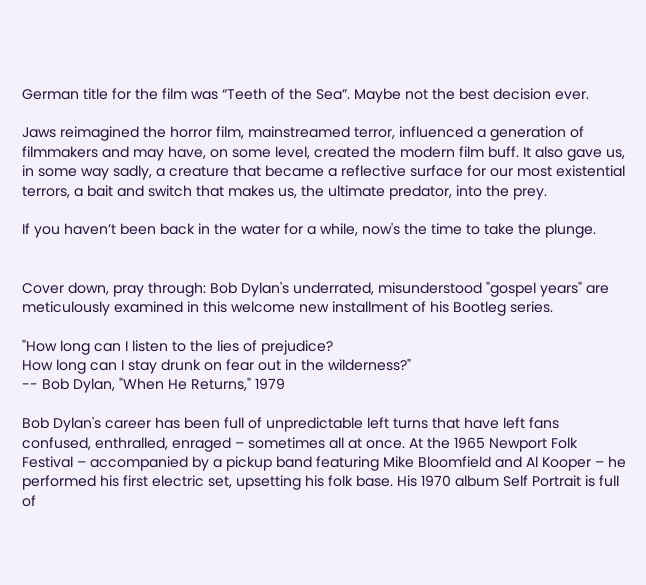German title for the film was “Teeth of the Sea”. Maybe not the best decision ever.

Jaws reimagined the horror film, mainstreamed terror, influenced a generation of filmmakers and may have, on some level, created the modern film buff. It also gave us, in some way sadly, a creature that became a reflective surface for our most existential terrors, a bait and switch that makes us, the ultimate predator, into the prey.

If you haven’t been back in the water for a while, now's the time to take the plunge.


Cover down, pray through: Bob Dylan's underrated, misunderstood "gospel years" are meticulously examined in this welcome new installment of his Bootleg series.

"How long can I listen to the lies of prejudice?
How long can I stay drunk on fear out in the wilderness?"
-- Bob Dylan, "When He Returns," 1979

Bob Dylan's career has been full of unpredictable left turns that have left fans confused, enthralled, enraged – sometimes all at once. At the 1965 Newport Folk Festival – accompanied by a pickup band featuring Mike Bloomfield and Al Kooper – he performed his first electric set, upsetting his folk base. His 1970 album Self Portrait is full of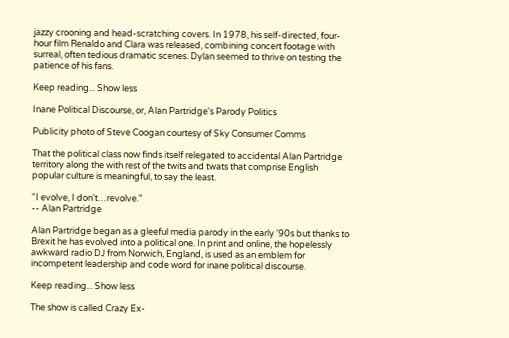jazzy crooning and head-scratching covers. In 1978, his self-directed, four-hour film Renaldo and Clara was released, combining concert footage with surreal, often tedious dramatic scenes. Dylan seemed to thrive on testing the patience of his fans.

Keep reading... Show less

Inane Political Discourse, or, Alan Partridge's Parody Politics

Publicity photo of Steve Coogan courtesy of Sky Consumer Comms

That the political class now finds itself relegated to accidental Alan Partridge territory along the with rest of the twits and twats that comprise English popular culture is meaningful, to say the least.

"I evolve, I don't…revolve."
-- Alan Partridge

Alan Partridge began as a gleeful media parody in the early '90s but thanks to Brexit he has evolved into a political one. In print and online, the hopelessly awkward radio DJ from Norwich, England, is used as an emblem for incompetent leadership and code word for inane political discourse.

Keep reading... Show less

The show is called Crazy Ex-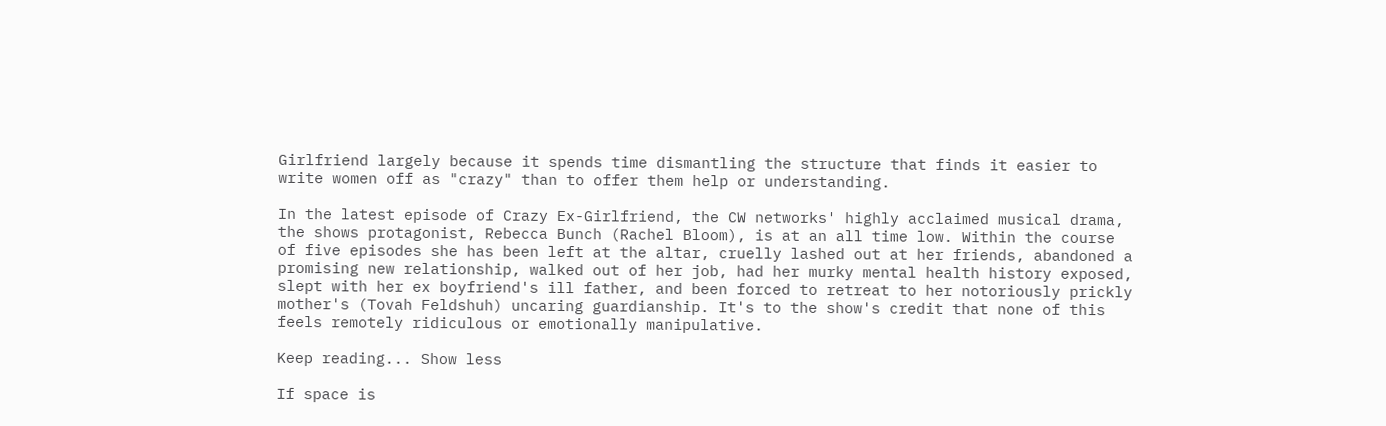Girlfriend largely because it spends time dismantling the structure that finds it easier to write women off as "crazy" than to offer them help or understanding.

In the latest episode of Crazy Ex-Girlfriend, the CW networks' highly acclaimed musical drama, the shows protagonist, Rebecca Bunch (Rachel Bloom), is at an all time low. Within the course of five episodes she has been left at the altar, cruelly lashed out at her friends, abandoned a promising new relationship, walked out of her job, had her murky mental health history exposed, slept with her ex boyfriend's ill father, and been forced to retreat to her notoriously prickly mother's (Tovah Feldshuh) uncaring guardianship. It's to the show's credit that none of this feels remotely ridiculous or emotionally manipulative.

Keep reading... Show less

If space is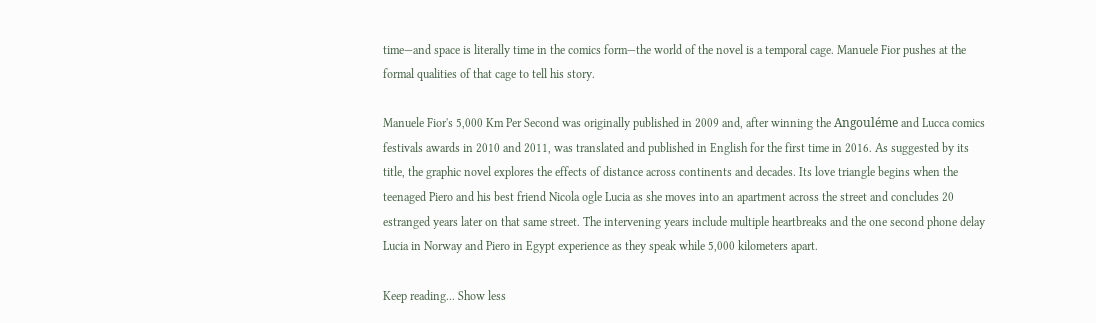time—and space is literally time in the comics form—the world of the novel is a temporal cage. Manuele Fior pushes at the formal qualities of that cage to tell his story.

Manuele Fior's 5,000 Km Per Second was originally published in 2009 and, after winning the Angouléme and Lucca comics festivals awards in 2010 and 2011, was translated and published in English for the first time in 2016. As suggested by its title, the graphic novel explores the effects of distance across continents and decades. Its love triangle begins when the teenaged Piero and his best friend Nicola ogle Lucia as she moves into an apartment across the street and concludes 20 estranged years later on that same street. The intervening years include multiple heartbreaks and the one second phone delay Lucia in Norway and Piero in Egypt experience as they speak while 5,000 kilometers apart.

Keep reading... Show less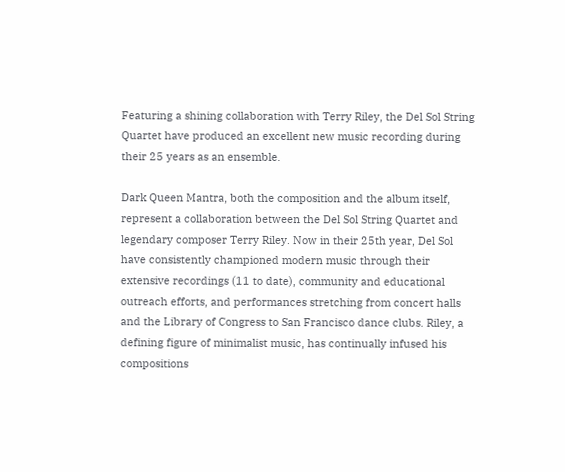Featuring a shining collaboration with Terry Riley, the Del Sol String Quartet have produced an excellent new music recording during their 25 years as an ensemble.

Dark Queen Mantra, both the composition and the album itself, represent a collaboration between the Del Sol String Quartet and legendary composer Terry Riley. Now in their 25th year, Del Sol have consistently championed modern music through their extensive recordings (11 to date), community and educational outreach efforts, and performances stretching from concert halls and the Library of Congress to San Francisco dance clubs. Riley, a defining figure of minimalist music, has continually infused his compositions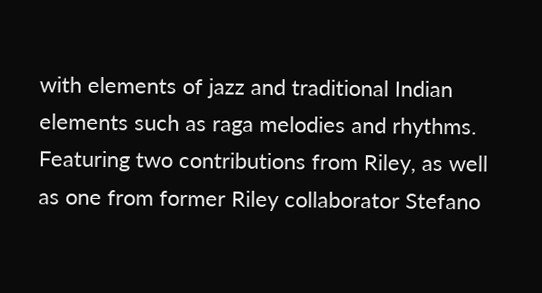with elements of jazz and traditional Indian elements such as raga melodies and rhythms. Featuring two contributions from Riley, as well as one from former Riley collaborator Stefano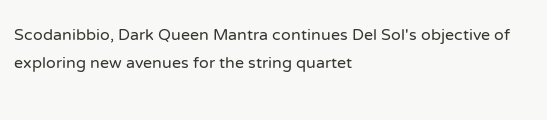Scodanibbio, Dark Queen Mantra continues Del Sol's objective of exploring new avenues for the string quartet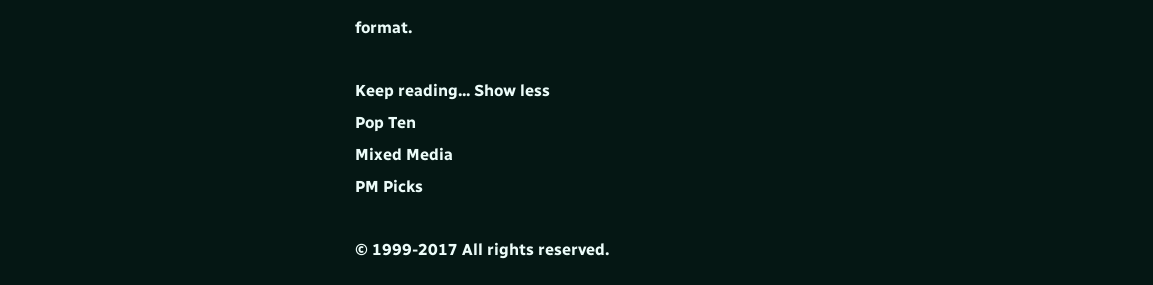format.

Keep reading... Show less
Pop Ten
Mixed Media
PM Picks

© 1999-2017 All rights reserved.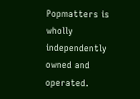Popmatters is wholly independently owned and operated.